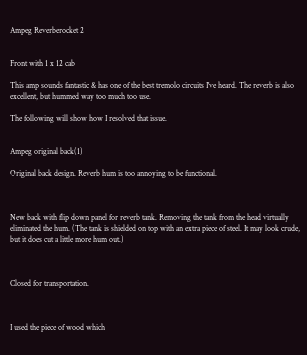Ampeg Reverberocket 2


Front with 1 x 12 cab

This amp sounds fantastic & has one of the best tremolo circuits I've heard. The reverb is also excellent, but hummed way too much too use.

The following will show how I resolved that issue.


Ampeg original back(1)

Original back design. Reverb hum is too annoying to be functional.



New back with flip down panel for reverb tank. Removing the tank from the head virtually eliminated the hum. (The tank is shielded on top with an extra piece of steel. It may look crude, but it does cut a little more hum out.)



Closed for transportation.



I used the piece of wood which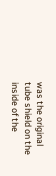was the original tube shield on the inside of the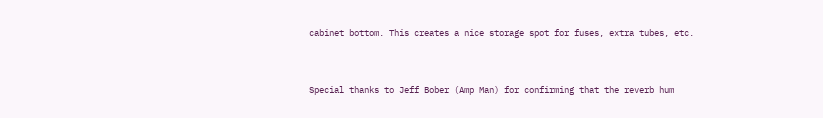cabinet bottom. This creates a nice storage spot for fuses, extra tubes, etc.


Special thanks to Jeff Bober (Amp Man) for confirming that the reverb hum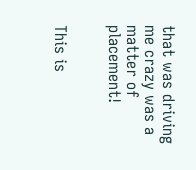that was driving me crazy was a matter of placement!


This is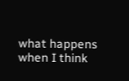what happens when I think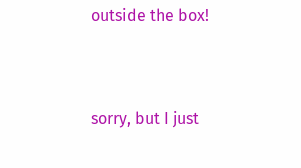outside the box!


sorry, but I just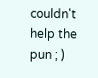couldn't help the pun ; )